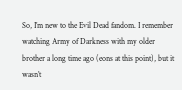So, I’m new to the Evil Dead fandom. I remember watching Army of Darkness with my older brother a long time ago (eons at this point), but it wasn’t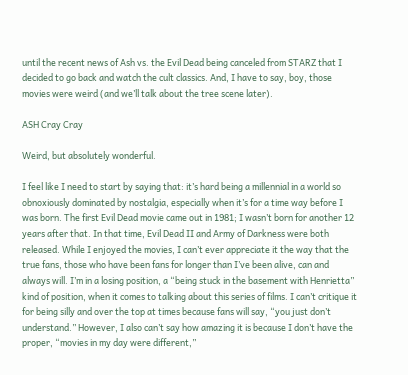until the recent news of Ash vs. the Evil Dead being canceled from STARZ that I decided to go back and watch the cult classics. And, I have to say, boy, those movies were weird (and we’ll talk about the tree scene later).

ASH Cray Cray

Weird, but absolutely wonderful.

I feel like I need to start by saying that: it’s hard being a millennial in a world so obnoxiously dominated by nostalgia, especially when it’s for a time way before I was born. The first Evil Dead movie came out in 1981; I wasn’t born for another 12 years after that. In that time, Evil Dead II and Army of Darkness were both released. While I enjoyed the movies, I can’t ever appreciate it the way that the true fans, those who have been fans for longer than I’ve been alive, can and always will. I’m in a losing position, a “being stuck in the basement with Henrietta” kind of position, when it comes to talking about this series of films. I can’t critique it for being silly and over the top at times because fans will say, “you just don’t understand.” However, I also can’t say how amazing it is because I don’t have the proper, “movies in my day were different,”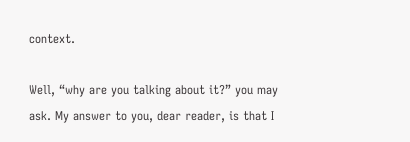context.

Well, “why are you talking about it?” you may ask. My answer to you, dear reader, is that I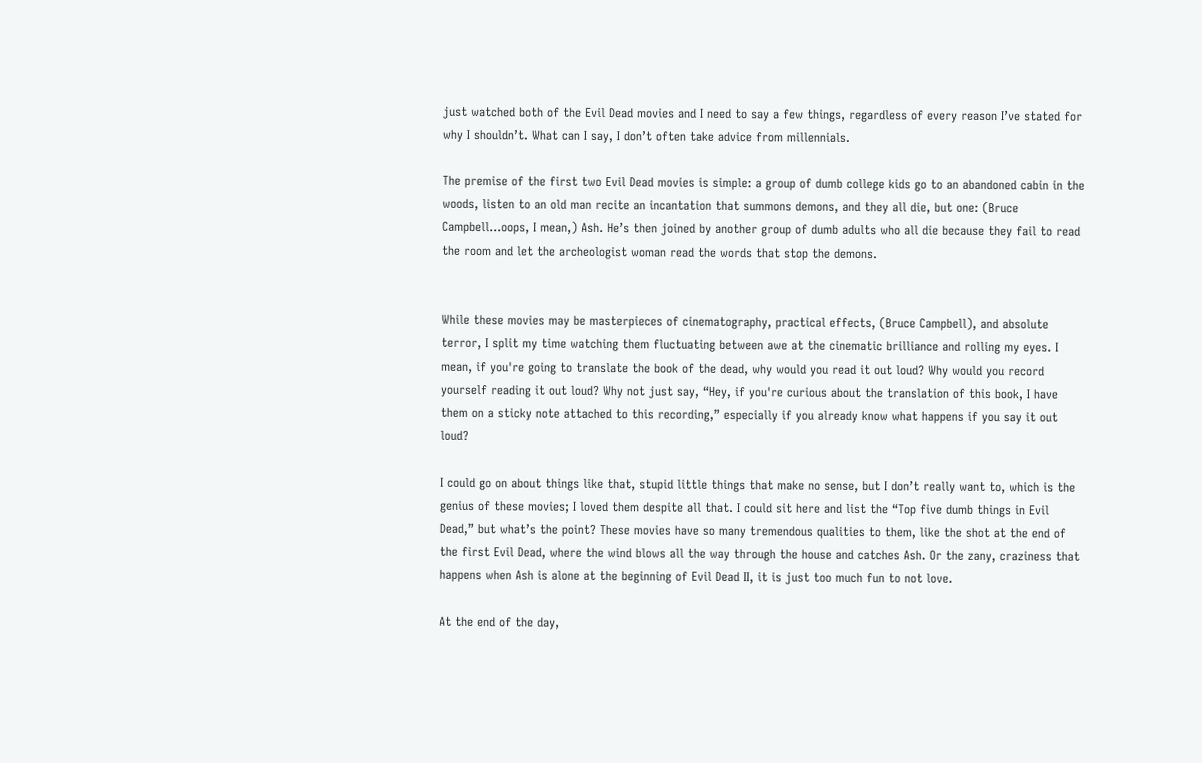just watched both of the Evil Dead movies and I need to say a few things, regardless of every reason I’ve stated for why I shouldn’t. What can I say, I don’t often take advice from millennials.

The premise of the first two Evil Dead movies is simple: a group of dumb college kids go to an abandoned cabin in the woods, listen to an old man recite an incantation that summons demons, and they all die, but one: (Bruce Campbell…oops, I mean,) Ash. He’s then joined by another group of dumb adults who all die because they fail to read the room and let the archeologist woman read the words that stop the demons.


While these movies may be masterpieces of cinematography, practical effects, (Bruce Campbell), and absolute terror, I split my time watching them fluctuating between awe at the cinematic brilliance and rolling my eyes. I mean, if you're going to translate the book of the dead, why would you read it out loud? Why would you record yourself reading it out loud? Why not just say, “Hey, if you're curious about the translation of this book, I have them on a sticky note attached to this recording,” especially if you already know what happens if you say it out loud?

I could go on about things like that, stupid little things that make no sense, but I don’t really want to, which is the genius of these movies; I loved them despite all that. I could sit here and list the “Top five dumb things in Evil Dead,” but what’s the point? These movies have so many tremendous qualities to them, like the shot at the end of the first Evil Dead, where the wind blows all the way through the house and catches Ash. Or the zany, craziness that happens when Ash is alone at the beginning of Evil Dead II, it is just too much fun to not love.

At the end of the day,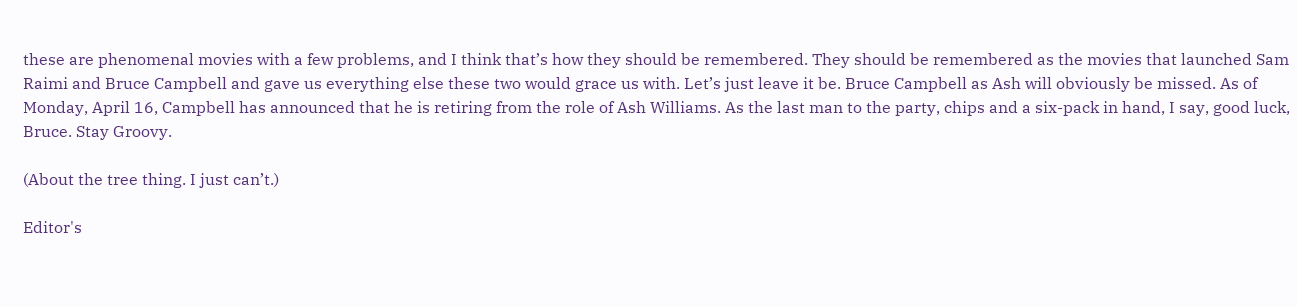these are phenomenal movies with a few problems, and I think that’s how they should be remembered. They should be remembered as the movies that launched Sam Raimi and Bruce Campbell and gave us everything else these two would grace us with. Let’s just leave it be. Bruce Campbell as Ash will obviously be missed. As of Monday, April 16, Campbell has announced that he is retiring from the role of Ash Williams. As the last man to the party, chips and a six-pack in hand, I say, good luck, Bruce. Stay Groovy.

(About the tree thing. I just can’t.)

Editor's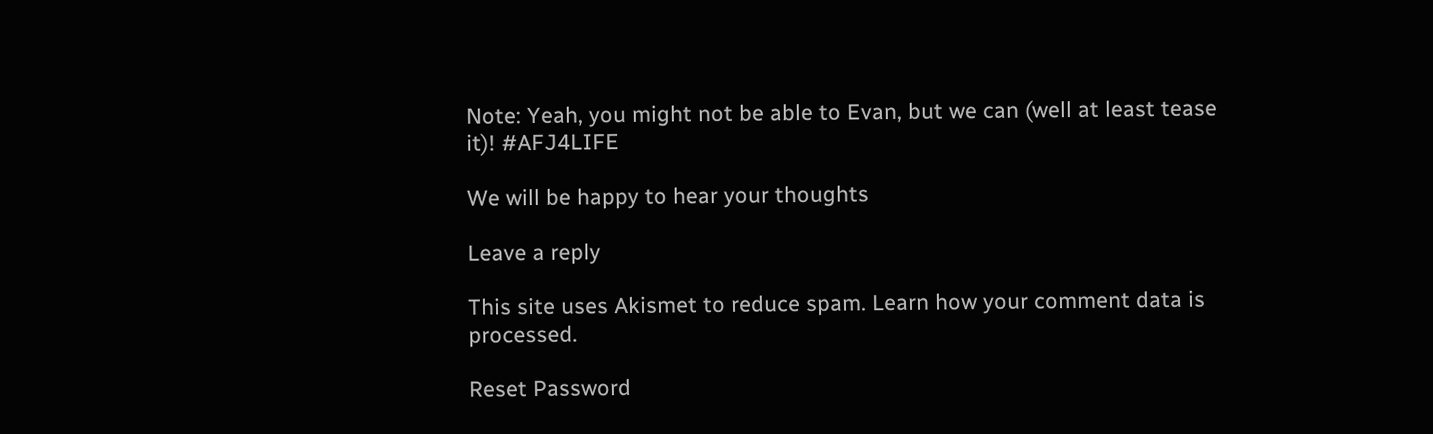Note: Yeah, you might not be able to Evan, but we can (well at least tease it)! #AFJ4LIFE

We will be happy to hear your thoughts

Leave a reply

This site uses Akismet to reduce spam. Learn how your comment data is processed.

Reset Password